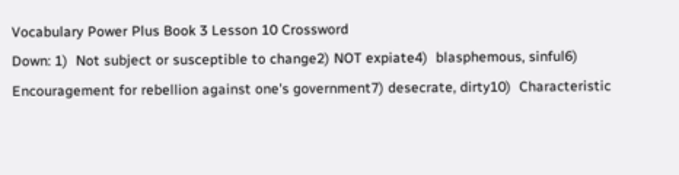Vocabulary Power Plus Book 3 Lesson 10 Crossword
Down: 1)  Not subject or susceptible to change2) NOT expiate4)  blasphemous, sinful6)  Encouragement for rebellion against one's government7) desecrate, dirty10)  Characteristic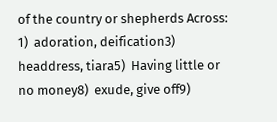of the country or shepherds Across: 1)  adoration, deification3)  headdress, tiara5)  Having little or no money8)  exude, give off9)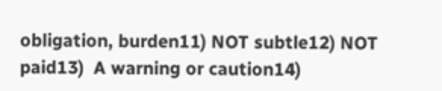obligation, burden11) NOT subtle12) NOT paid13)  A warning or caution14)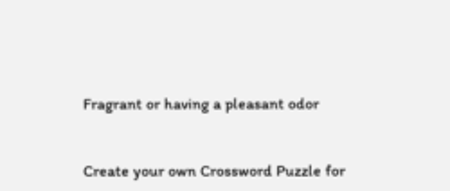Fragrant or having a pleasant odor


Create your own Crossword Puzzle for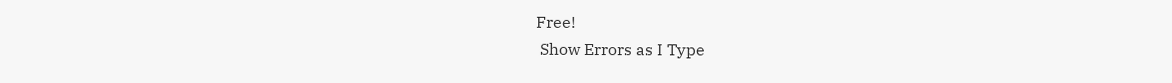Free!
 Show Errors as I Type